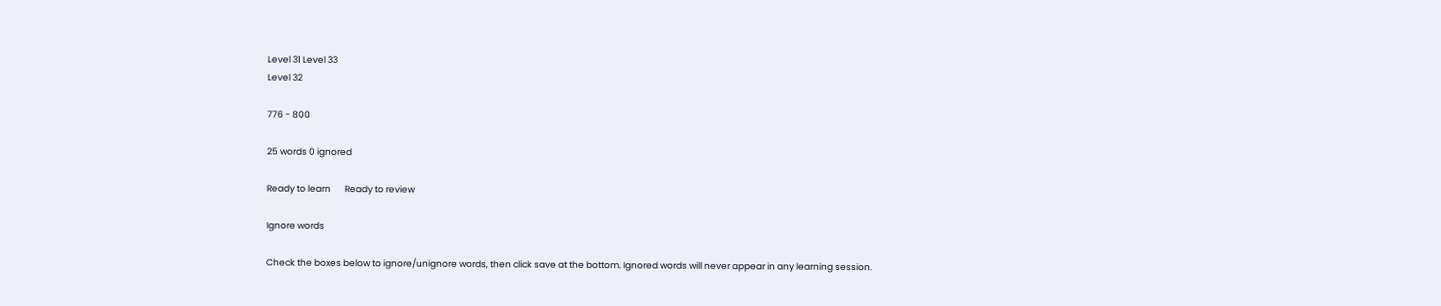Level 31 Level 33
Level 32

776 - 800

25 words 0 ignored

Ready to learn       Ready to review

Ignore words

Check the boxes below to ignore/unignore words, then click save at the bottom. Ignored words will never appear in any learning session.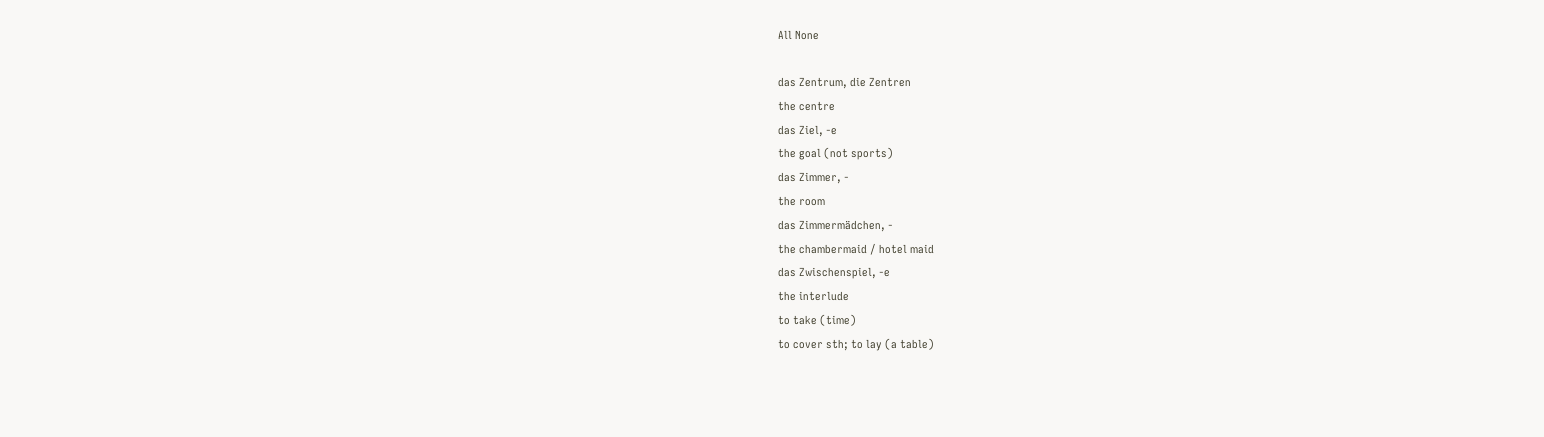All None

das Zentrum, die Zentren
the centre
das Ziel, -e
the goal (not sports)
das Zimmer, -
the room
das Zimmermädchen, -
the chambermaid / hotel maid
das Zwischenspiel, -e
the interlude
to take (time)
to cover sth; to lay (a table)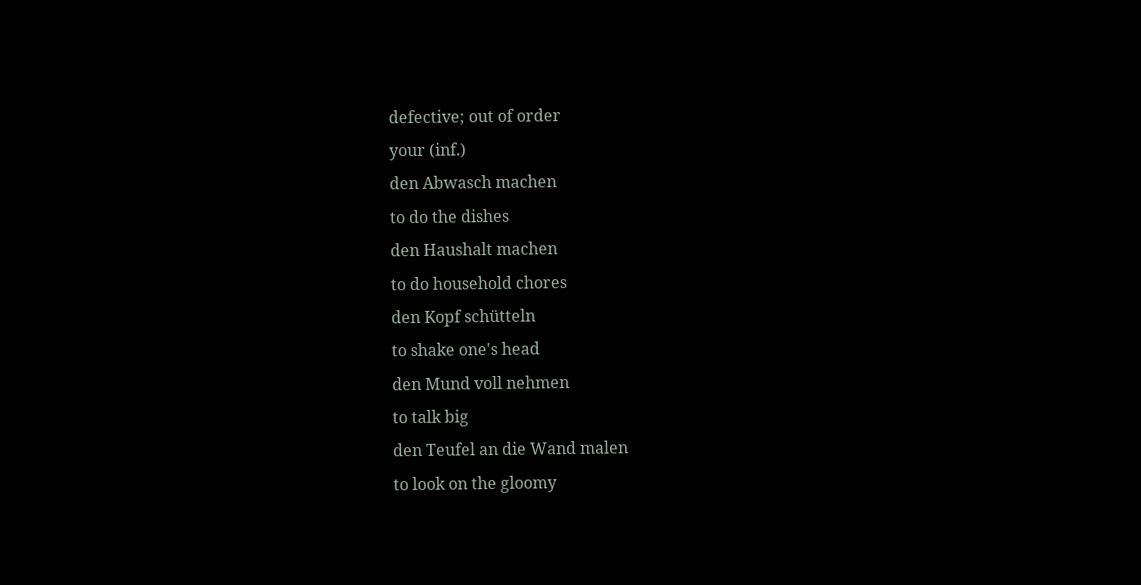defective; out of order
your (inf.)
den Abwasch machen
to do the dishes
den Haushalt machen
to do household chores
den Kopf schütteln
to shake one's head
den Mund voll nehmen
to talk big
den Teufel an die Wand malen
to look on the gloomy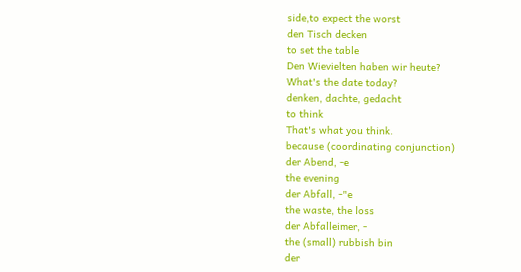side,to expect the worst
den Tisch decken
to set the table
Den Wievielten haben wir heute?
What's the date today?
denken, dachte, gedacht
to think
That's what you think.
because (coordinating conjunction)
der Abend, -e
the evening
der Abfall, -"e
the waste, the loss
der Abfalleimer, -
the (small) rubbish bin
der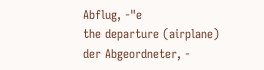Abflug, -"e
the departure (airplane)
der Abgeordneter, -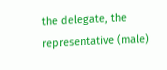the delegate, the representative (male)